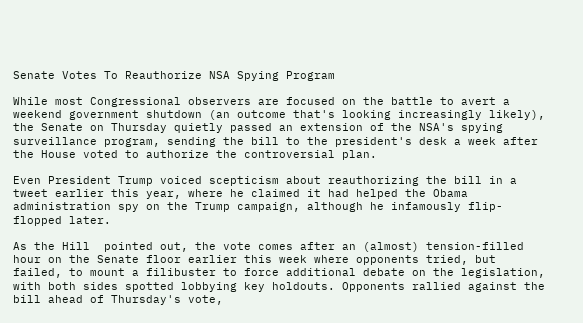Senate Votes To Reauthorize NSA Spying Program

While most Congressional observers are focused on the battle to avert a weekend government shutdown (an outcome that's looking increasingly likely), the Senate on Thursday quietly passed an extension of the NSA's spying surveillance program, sending the bill to the president's desk a week after the House voted to authorize the controversial plan.

Even President Trump voiced scepticism about reauthorizing the bill in a tweet earlier this year, where he claimed it had helped the Obama administration spy on the Trump campaign, although he infamously flip-flopped later.

As the Hill  pointed out, the vote comes after an (almost) tension-filled hour on the Senate floor earlier this week where opponents tried, but failed, to mount a filibuster to force additional debate on the legislation, with both sides spotted lobbying key holdouts. Opponents rallied against the bill ahead of Thursday's vote,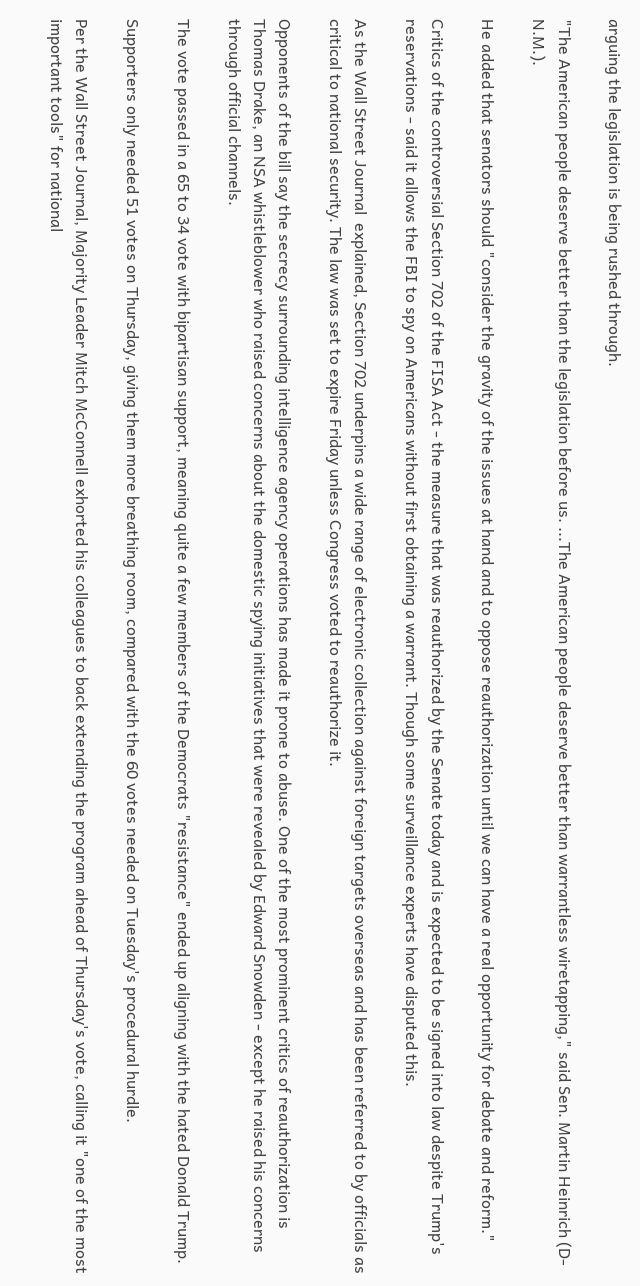arguing the legislation is being rushed through.

"The American people deserve better than the legislation before us. ...The American people deserve better than warrantless wiretapping," said Sen. Martin Heinrich (D-N.M.).

He added that senators should "consider the gravity of the issues at hand and to oppose reauthorization until we can have a real opportunity for debate and reform."

Critics of the controversial Section 702 of the FISA Act - the measure that was reauthorized by the Senate today and is expected to be signed into law despite Trump's reservations - said it allows the FBI to spy on Americans without first obtaining a warrant. Though some surveillance experts have disputed this.

As the Wall Street Journal  explained, Section 702 underpins a wide range of electronic collection against foreign targets overseas and has been referred to by officials as critical to national security. The law was set to expire Friday unless Congress voted to reauthorize it.

Opponents of the bill say the secrecy surrounding intelligence agency operations has made it prone to abuse. One of the most prominent critics of reauthorization is Thomas Drake, an NSA whistleblower who raised concerns about the domestic spying initiatives that were revealed by Edward Snowden - except he raised his concerns through official channels.

The vote passed in a 65 to 34 vote with bipartisan support, meaning quite a few members of the Democrats "resistance" ended up aligning with the hated Donald Trump.

Supporters only needed 51 votes on Thursday, giving them more breathing room, compared with the 60 votes needed on Tuesday's procedural hurdle.

Per the Wall Street Journal, Majority Leader Mitch McConnell exhorted his colleagues to back extending the program ahead of Thursday's vote, calling it "one of the most important tools" for national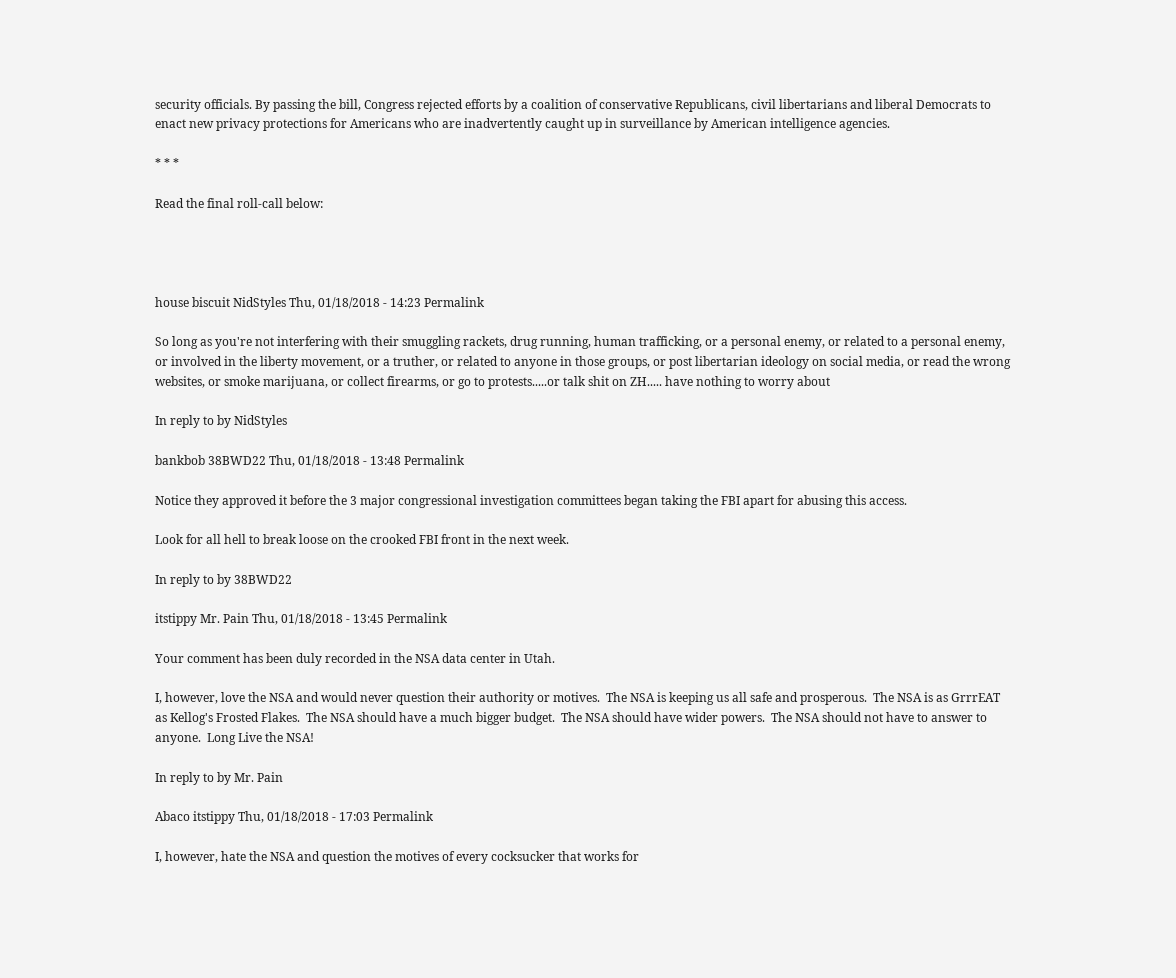security officials. By passing the bill, Congress rejected efforts by a coalition of conservative Republicans, civil libertarians and liberal Democrats to enact new privacy protections for Americans who are inadvertently caught up in surveillance by American intelligence agencies.

* * *

Read the final roll-call below:




house biscuit NidStyles Thu, 01/18/2018 - 14:23 Permalink

So long as you're not interfering with their smuggling rackets, drug running, human trafficking, or a personal enemy, or related to a personal enemy, or involved in the liberty movement, or a truther, or related to anyone in those groups, or post libertarian ideology on social media, or read the wrong websites, or smoke marijuana, or collect firearms, or go to protests.....or talk shit on ZH..... have nothing to worry about

In reply to by NidStyles

bankbob 38BWD22 Thu, 01/18/2018 - 13:48 Permalink

Notice they approved it before the 3 major congressional investigation committees began taking the FBI apart for abusing this access.

Look for all hell to break loose on the crooked FBI front in the next week.

In reply to by 38BWD22

itstippy Mr. Pain Thu, 01/18/2018 - 13:45 Permalink

Your comment has been duly recorded in the NSA data center in Utah.

I, however, love the NSA and would never question their authority or motives.  The NSA is keeping us all safe and prosperous.  The NSA is as GrrrEAT as Kellog's Frosted Flakes.  The NSA should have a much bigger budget.  The NSA should have wider powers.  The NSA should not have to answer to anyone.  Long Live the NSA!

In reply to by Mr. Pain

Abaco itstippy Thu, 01/18/2018 - 17:03 Permalink

I, however, hate the NSA and question the motives of every cocksucker that works for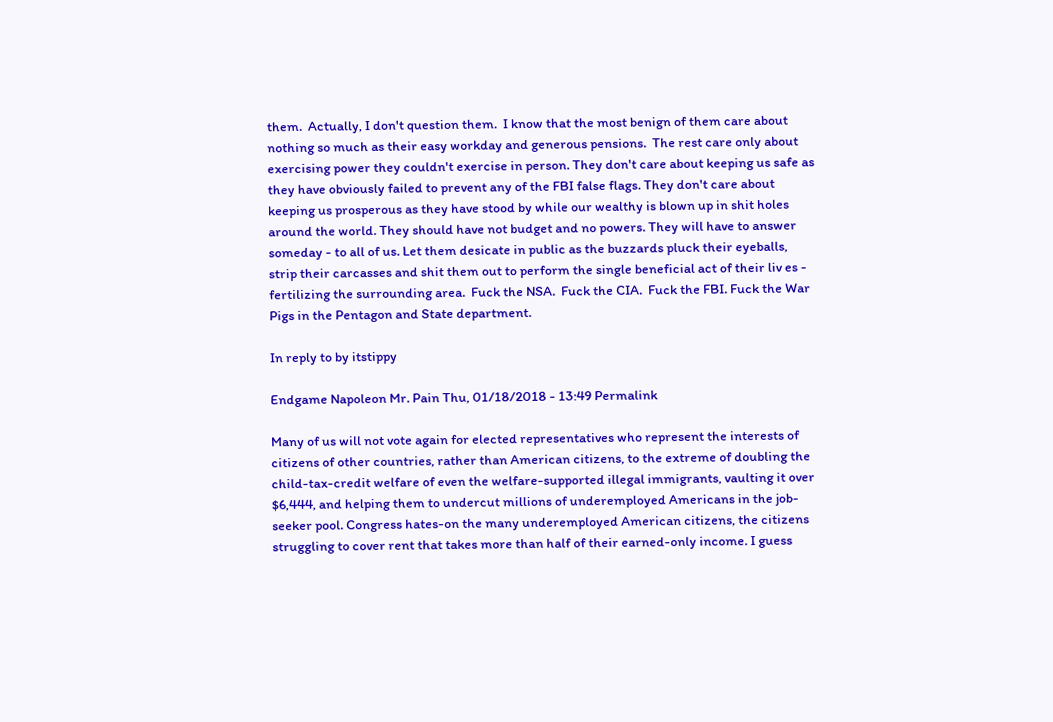them.  Actually, I don't question them.  I know that the most benign of them care about nothing so much as their easy workday and generous pensions.  The rest care only about exercising power they couldn't exercise in person. They don't care about keeping us safe as they have obviously failed to prevent any of the FBI false flags. They don't care about keeping us prosperous as they have stood by while our wealthy is blown up in shit holes around the world. They should have not budget and no powers. They will have to answer someday - to all of us. Let them desicate in public as the buzzards pluck their eyeballs, strip their carcasses and shit them out to perform the single beneficial act of their liv es - fertilizing the surrounding area.  Fuck the NSA.  Fuck the CIA.  Fuck the FBI. Fuck the War Pigs in the Pentagon and State department.

In reply to by itstippy

Endgame Napoleon Mr. Pain Thu, 01/18/2018 - 13:49 Permalink

Many of us will not vote again for elected representatives who represent the interests of citizens of other countries, rather than American citizens, to the extreme of doubling the child-tax-credit welfare of even the welfare-supported illegal immigrants, vaulting it over $6,444, and helping them to undercut millions of underemployed Americans in the job-seeker pool. Congress hates-on the many underemployed American citizens, the citizens struggling to cover rent that takes more than half of their earned-only income. I guess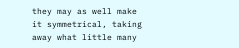they may as well make it symmetrical, taking away what little many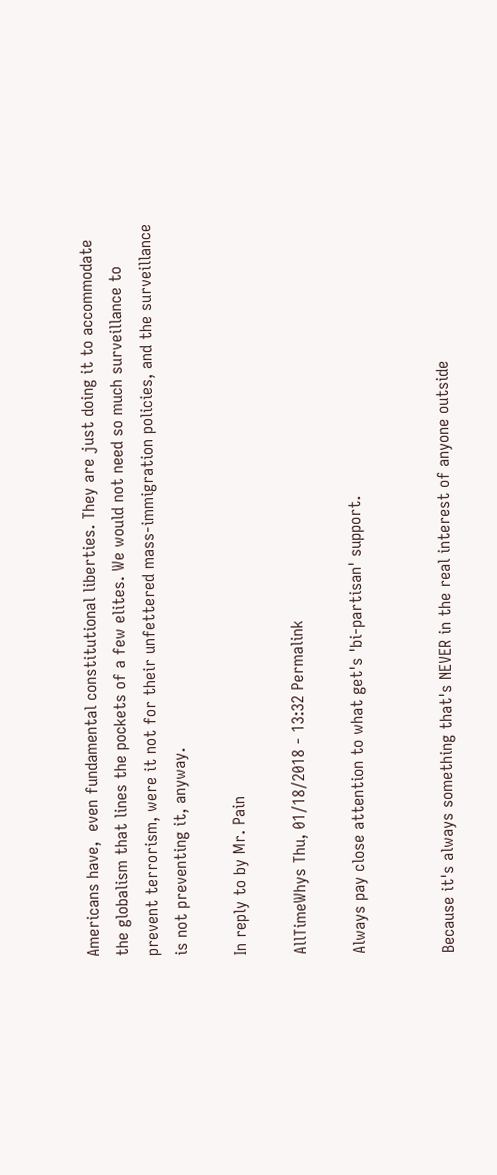Americans have,  even fundamental constitutional liberties. They are just doing it to accommodate the globalism that lines the pockets of a few elites. We would not need so much surveillance to prevent terrorism, were it not for their unfettered mass-immigration policies, and the surveillance is not preventing it, anyway.

In reply to by Mr. Pain

AllTimeWhys Thu, 01/18/2018 - 13:32 Permalink

Always pay close attention to what get's 'bi-partisan' support.


Because it's always something that's NEVER in the real interest of anyone outside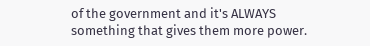of the government and it's ALWAYS something that gives them more power.